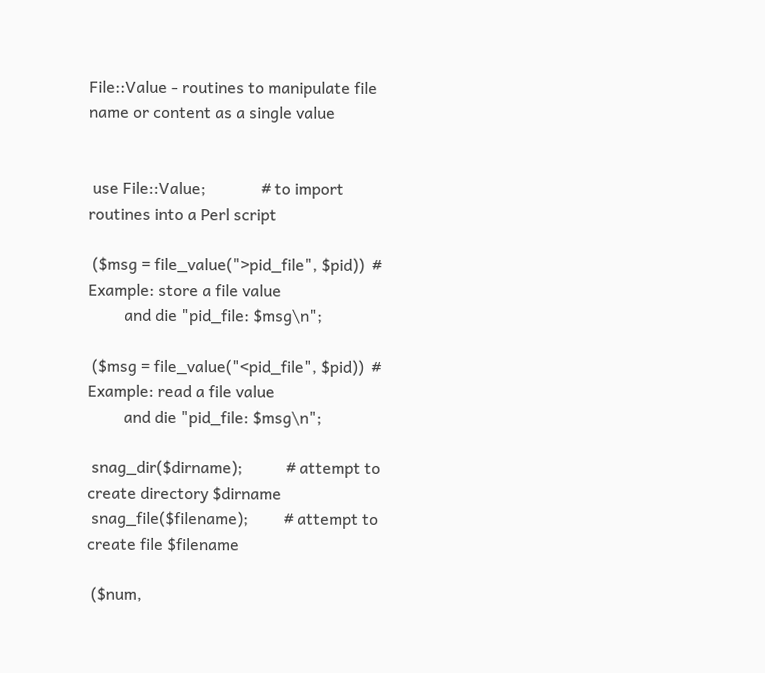File::Value - routines to manipulate file name or content as a single value


 use File::Value;              # to import routines into a Perl script

 ($msg = file_value(">pid_file", $pid))  # Example: store a file value
         and die "pid_file: $msg\n";

 ($msg = file_value("<pid_file", $pid))  # Example: read a file value
         and die "pid_file: $msg\n";

 snag_dir($dirname);           # attempt to create directory $dirname
 snag_file($filename);         # attempt to create file $filename

 ($num,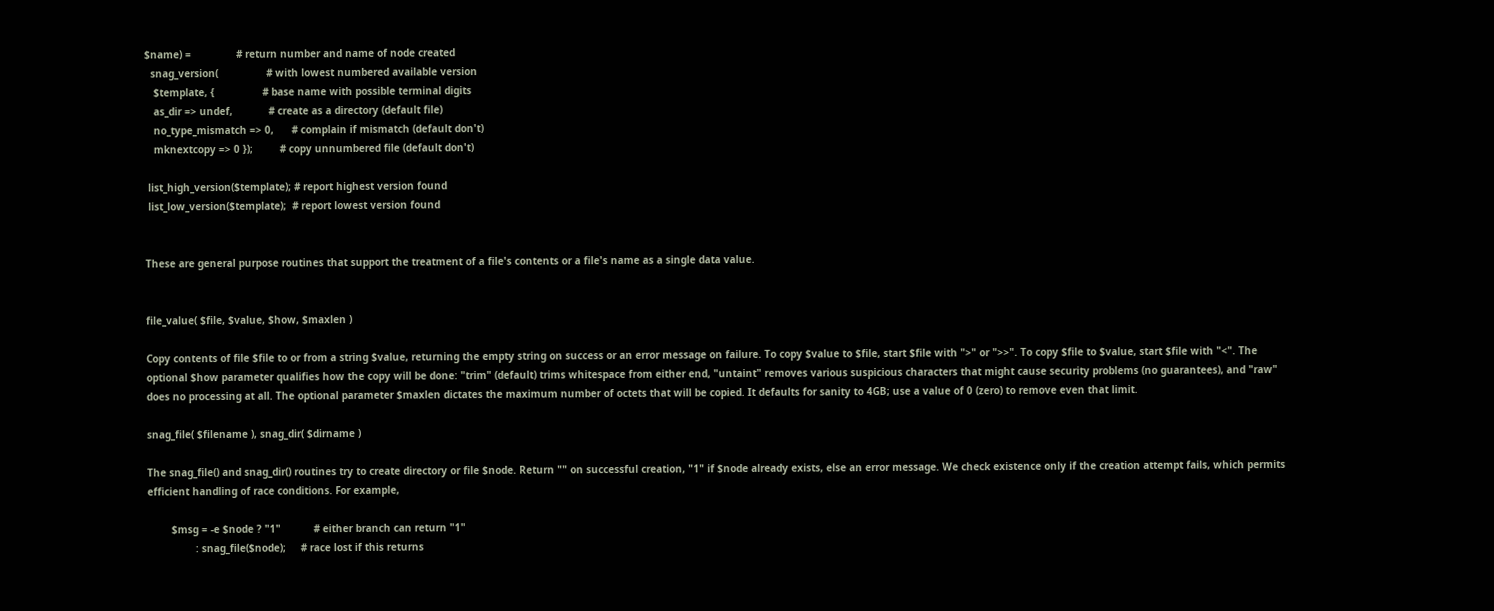$name) =               # return number and name of node created
  snag_version(                # with lowest numbered available version
   $template, {                # base name with possible terminal digits
   as_dir => undef,            # create as a directory (default file)
   no_type_mismatch => 0,      # complain if mismatch (default don't)
   mknextcopy => 0 });         # copy unnumbered file (default don't)

 list_high_version($template); # report highest version found
 list_low_version($template);  # report lowest version found


These are general purpose routines that support the treatment of a file's contents or a file's name as a single data value.


file_value( $file, $value, $how, $maxlen )

Copy contents of file $file to or from a string $value, returning the empty string on success or an error message on failure. To copy $value to $file, start $file with ">" or ">>". To copy $file to $value, start $file with "<". The optional $how parameter qualifies how the copy will be done: "trim" (default) trims whitespace from either end, "untaint" removes various suspicious characters that might cause security problems (no guarantees), and "raw" does no processing at all. The optional parameter $maxlen dictates the maximum number of octets that will be copied. It defaults for sanity to 4GB; use a value of 0 (zero) to remove even that limit.

snag_file( $filename ), snag_dir( $dirname )

The snag_file() and snag_dir() routines try to create directory or file $node. Return "" on successful creation, "1" if $node already exists, else an error message. We check existence only if the creation attempt fails, which permits efficient handling of race conditions. For example,

        $msg = -e $node ? "1"           # either branch can return "1"
                : snag_file($node);     # race lost if this returns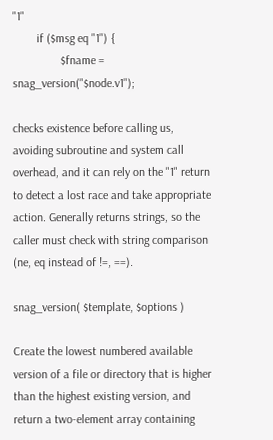"1"
        if ($msg eq "1") {
                $fname = snag_version("$node.v1");

checks existence before calling us, avoiding subroutine and system call overhead, and it can rely on the "1" return to detect a lost race and take appropriate action. Generally returns strings, so the caller must check with string comparison (ne, eq instead of !=, ==).

snag_version( $template, $options )

Create the lowest numbered available version of a file or directory that is higher than the highest existing version, and return a two-element array containing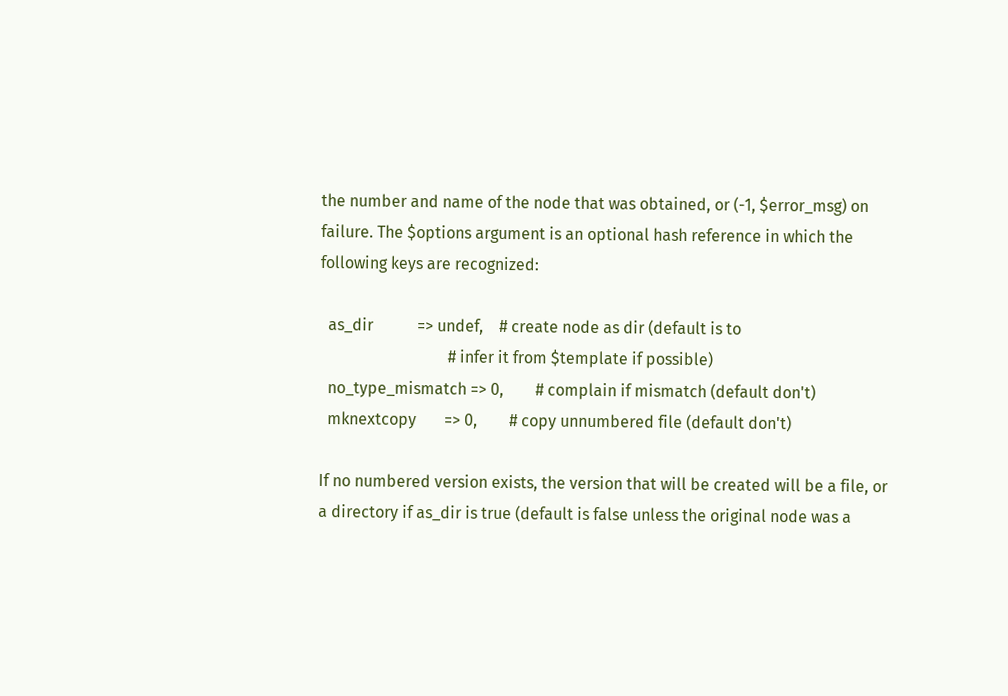the number and name of the node that was obtained, or (-1, $error_msg) on failure. The $options argument is an optional hash reference in which the following keys are recognized:

  as_dir           => undef,    # create node as dir (default is to
                                # infer it from $template if possible)
  no_type_mismatch => 0,        # complain if mismatch (default don't)
  mknextcopy       => 0,        # copy unnumbered file (default don't)

If no numbered version exists, the version that will be created will be a file, or a directory if as_dir is true (default is false unless the original node was a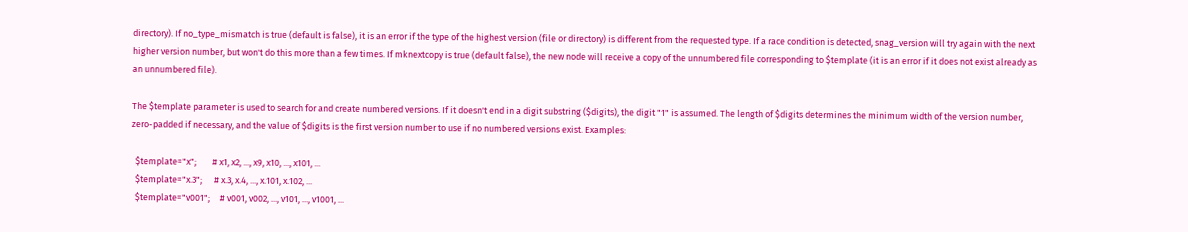directory). If no_type_mismatch is true (default is false), it is an error if the type of the highest version (file or directory) is different from the requested type. If a race condition is detected, snag_version will try again with the next higher version number, but won't do this more than a few times. If mknextcopy is true (default false), the new node will receive a copy of the unnumbered file corresponding to $template (it is an error if it does not exist already as an unnumbered file).

The $template parameter is used to search for and create numbered versions. If it doesn't end in a digit substring ($digits), the digit "1" is assumed. The length of $digits determines the minimum width of the version number, zero-padded if necessary, and the value of $digits is the first version number to use if no numbered versions exist. Examples:

  $template="x";        # x1, x2, ..., x9, x10, ..., x101, ...
  $template="x.3";      # x.3, x.4, ..., x.101, x.102, ...
  $template="v001";     # v001, v002, ..., v101, ..., v1001, ...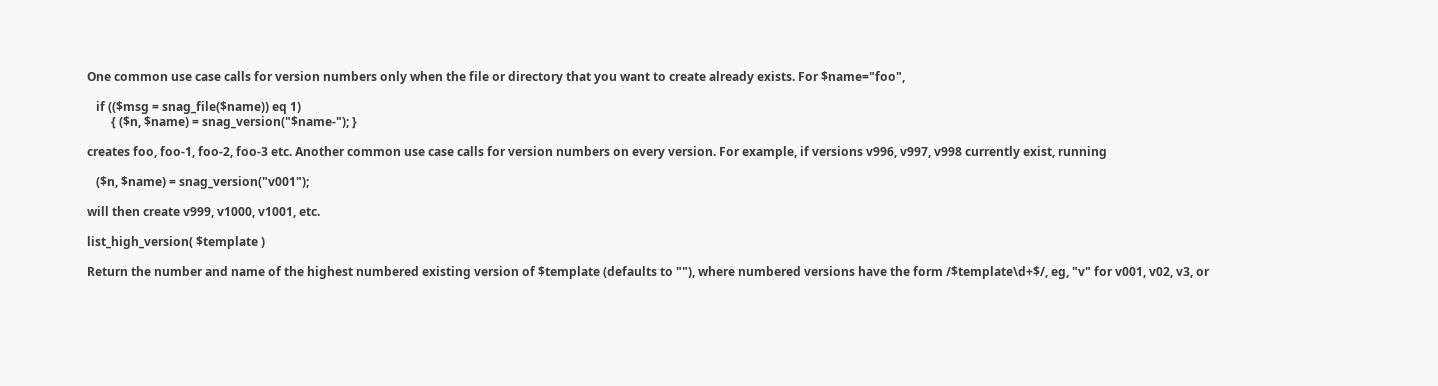One common use case calls for version numbers only when the file or directory that you want to create already exists. For $name="foo",

   if (($msg = snag_file($name)) eq 1)
        { ($n, $name) = snag_version("$name-"); }

creates foo, foo-1, foo-2, foo-3 etc. Another common use case calls for version numbers on every version. For example, if versions v996, v997, v998 currently exist, running

   ($n, $name) = snag_version("v001");

will then create v999, v1000, v1001, etc.

list_high_version( $template )

Return the number and name of the highest numbered existing version of $template (defaults to ""), where numbered versions have the form /$template\d+$/, eg, "v" for v001, v02, v3, or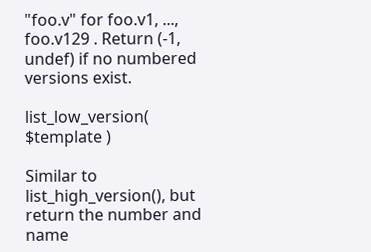"foo.v" for foo.v1, ..., foo.v129 . Return (-1, undef) if no numbered versions exist.

list_low_version( $template )

Similar to list_high_version(), but return the number and name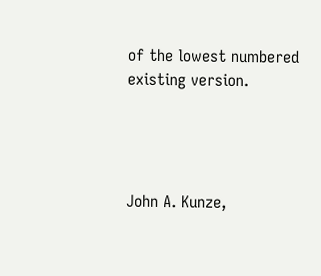of the lowest numbered existing version.




John A. Kunze,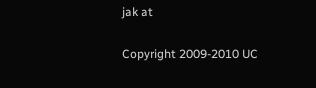jak at


Copyright 2009-2010 UC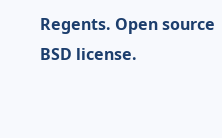Regents. Open source BSD license.